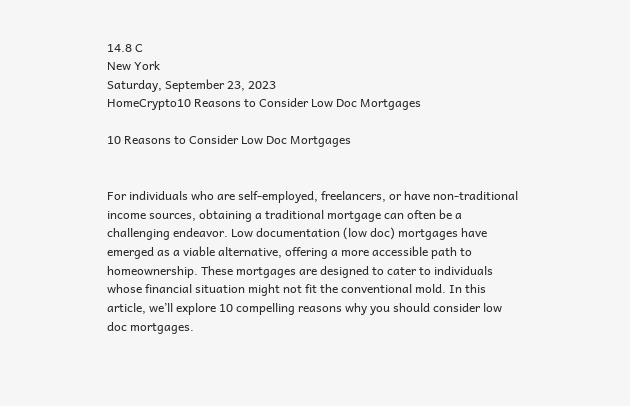14.8 C
New York
Saturday, September 23, 2023
HomeCrypto10 Reasons to Consider Low Doc Mortgages

10 Reasons to Consider Low Doc Mortgages


For individuals who are self-employed, freelancers, or have non-traditional income sources, obtaining a traditional mortgage can often be a challenging endeavor. Low documentation (low doc) mortgages have emerged as a viable alternative, offering a more accessible path to homeownership. These mortgages are designed to cater to individuals whose financial situation might not fit the conventional mold. In this article, we’ll explore 10 compelling reasons why you should consider low doc mortgages.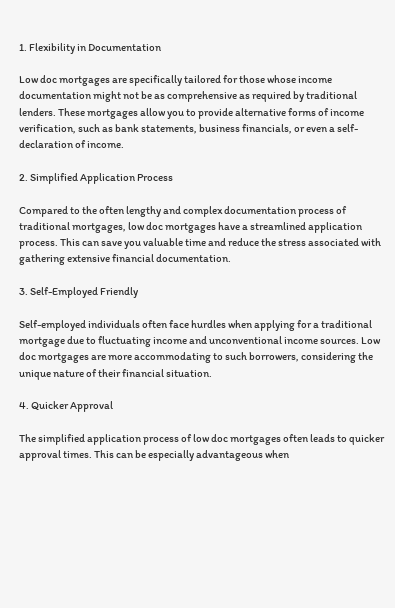1. Flexibility in Documentation

Low doc mortgages are specifically tailored for those whose income documentation might not be as comprehensive as required by traditional lenders. These mortgages allow you to provide alternative forms of income verification, such as bank statements, business financials, or even a self-declaration of income.

2. Simplified Application Process

Compared to the often lengthy and complex documentation process of traditional mortgages, low doc mortgages have a streamlined application process. This can save you valuable time and reduce the stress associated with gathering extensive financial documentation.

3. Self-Employed Friendly

Self-employed individuals often face hurdles when applying for a traditional mortgage due to fluctuating income and unconventional income sources. Low doc mortgages are more accommodating to such borrowers, considering the unique nature of their financial situation.

4. Quicker Approval

The simplified application process of low doc mortgages often leads to quicker approval times. This can be especially advantageous when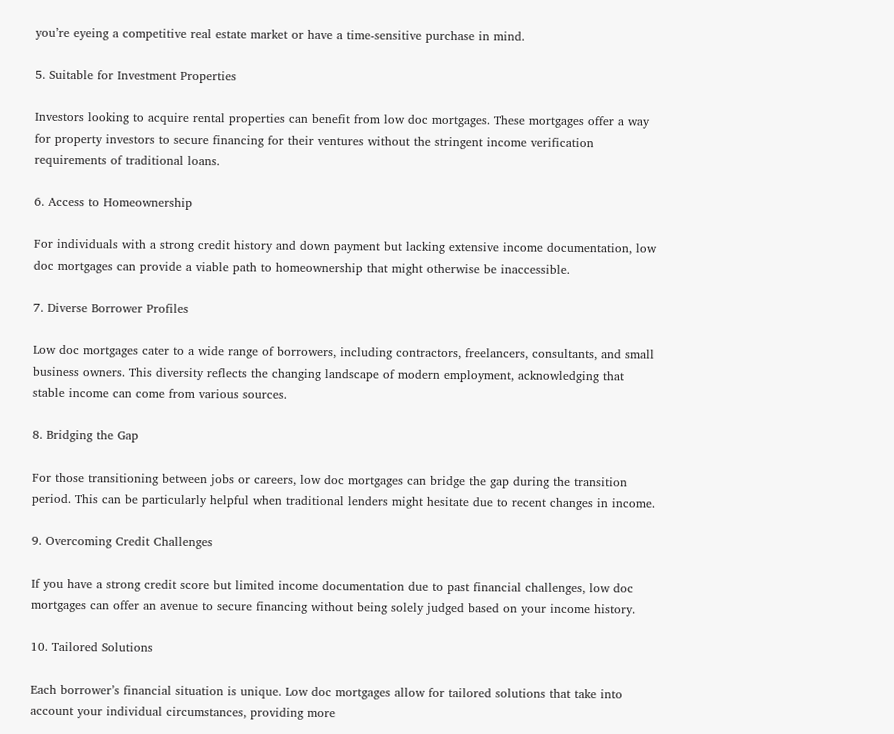you’re eyeing a competitive real estate market or have a time-sensitive purchase in mind.

5. Suitable for Investment Properties

Investors looking to acquire rental properties can benefit from low doc mortgages. These mortgages offer a way for property investors to secure financing for their ventures without the stringent income verification requirements of traditional loans.

6. Access to Homeownership

For individuals with a strong credit history and down payment but lacking extensive income documentation, low doc mortgages can provide a viable path to homeownership that might otherwise be inaccessible.

7. Diverse Borrower Profiles

Low doc mortgages cater to a wide range of borrowers, including contractors, freelancers, consultants, and small business owners. This diversity reflects the changing landscape of modern employment, acknowledging that stable income can come from various sources.

8. Bridging the Gap

For those transitioning between jobs or careers, low doc mortgages can bridge the gap during the transition period. This can be particularly helpful when traditional lenders might hesitate due to recent changes in income.

9. Overcoming Credit Challenges

If you have a strong credit score but limited income documentation due to past financial challenges, low doc mortgages can offer an avenue to secure financing without being solely judged based on your income history.

10. Tailored Solutions

Each borrower’s financial situation is unique. Low doc mortgages allow for tailored solutions that take into account your individual circumstances, providing more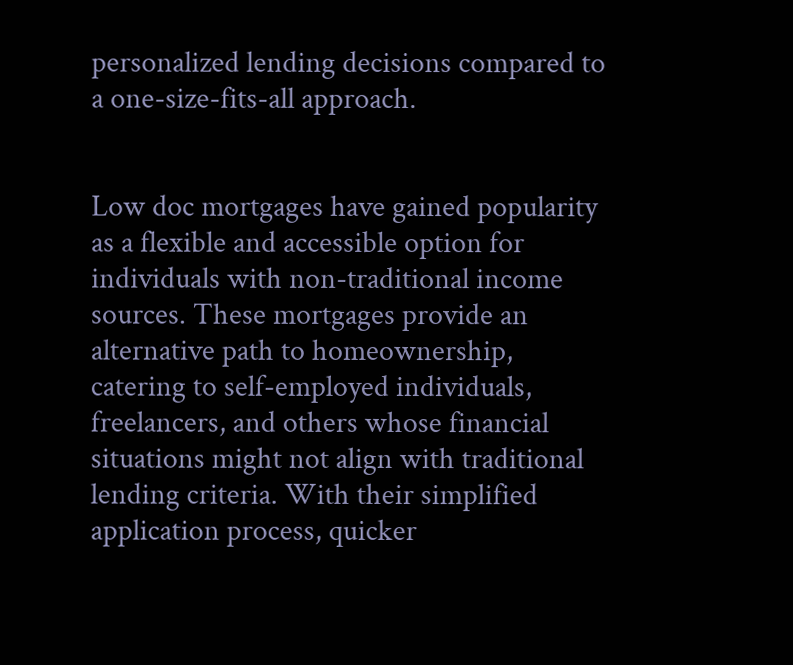personalized lending decisions compared to a one-size-fits-all approach.


Low doc mortgages have gained popularity as a flexible and accessible option for individuals with non-traditional income sources. These mortgages provide an alternative path to homeownership, catering to self-employed individuals, freelancers, and others whose financial situations might not align with traditional lending criteria. With their simplified application process, quicker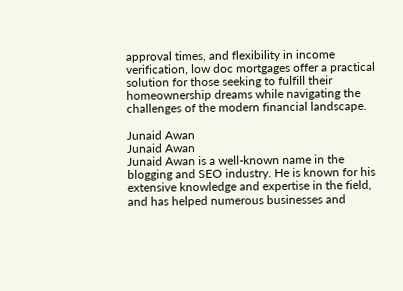approval times, and flexibility in income verification, low doc mortgages offer a practical solution for those seeking to fulfill their homeownership dreams while navigating the challenges of the modern financial landscape.

Junaid Awan
Junaid Awan
Junaid Awan is a well-known name in the blogging and SEO industry. He is known for his extensive knowledge and expertise in the field, and has helped numerous businesses and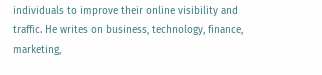individuals to improve their online visibility and traffic. He writes on business, technology, finance, marketing,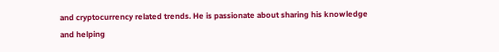and cryptocurrency related trends. He is passionate about sharing his knowledge and helping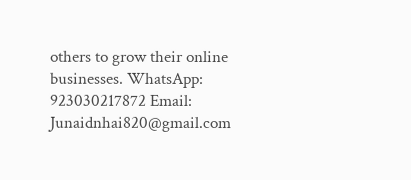others to grow their online businesses. WhatsApp: 923030217872 Email: Junaidnhai820@gmail.com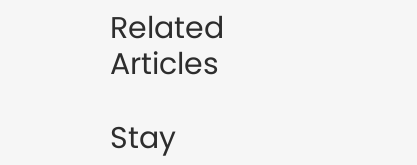Related Articles

Stay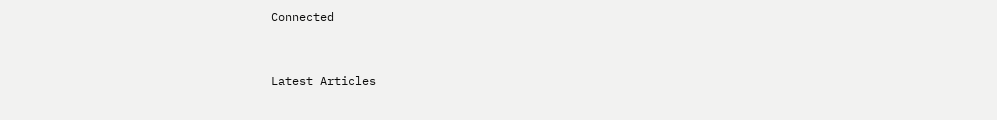Connected


Latest Articles